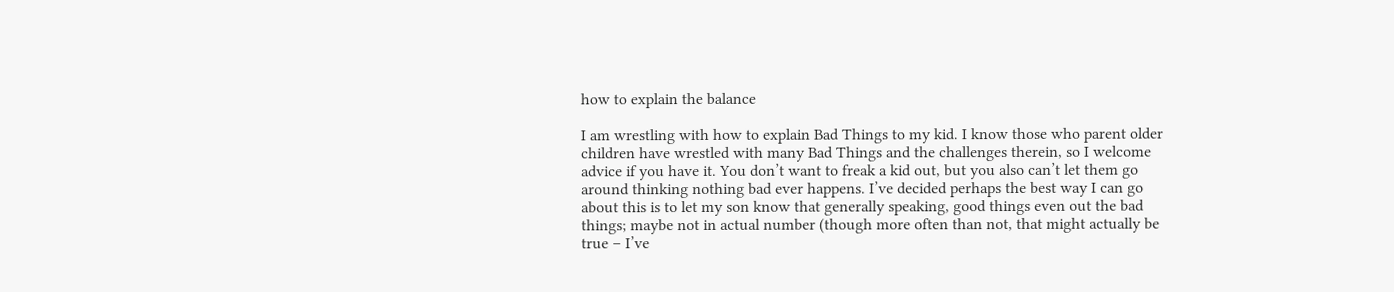how to explain the balance

I am wrestling with how to explain Bad Things to my kid. I know those who parent older children have wrestled with many Bad Things and the challenges therein, so I welcome advice if you have it. You don’t want to freak a kid out, but you also can’t let them go around thinking nothing bad ever happens. I’ve decided perhaps the best way I can go about this is to let my son know that generally speaking, good things even out the bad things; maybe not in actual number (though more often than not, that might actually be true – I’ve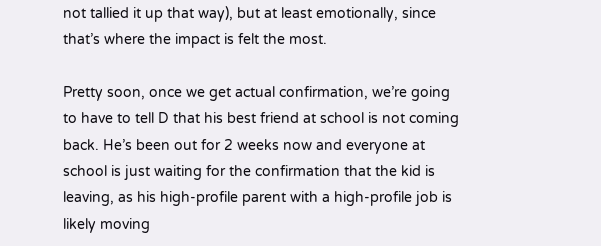not tallied it up that way), but at least emotionally, since that’s where the impact is felt the most.

Pretty soon, once we get actual confirmation, we’re going to have to tell D that his best friend at school is not coming back. He’s been out for 2 weeks now and everyone at school is just waiting for the confirmation that the kid is leaving, as his high-profile parent with a high-profile job is likely moving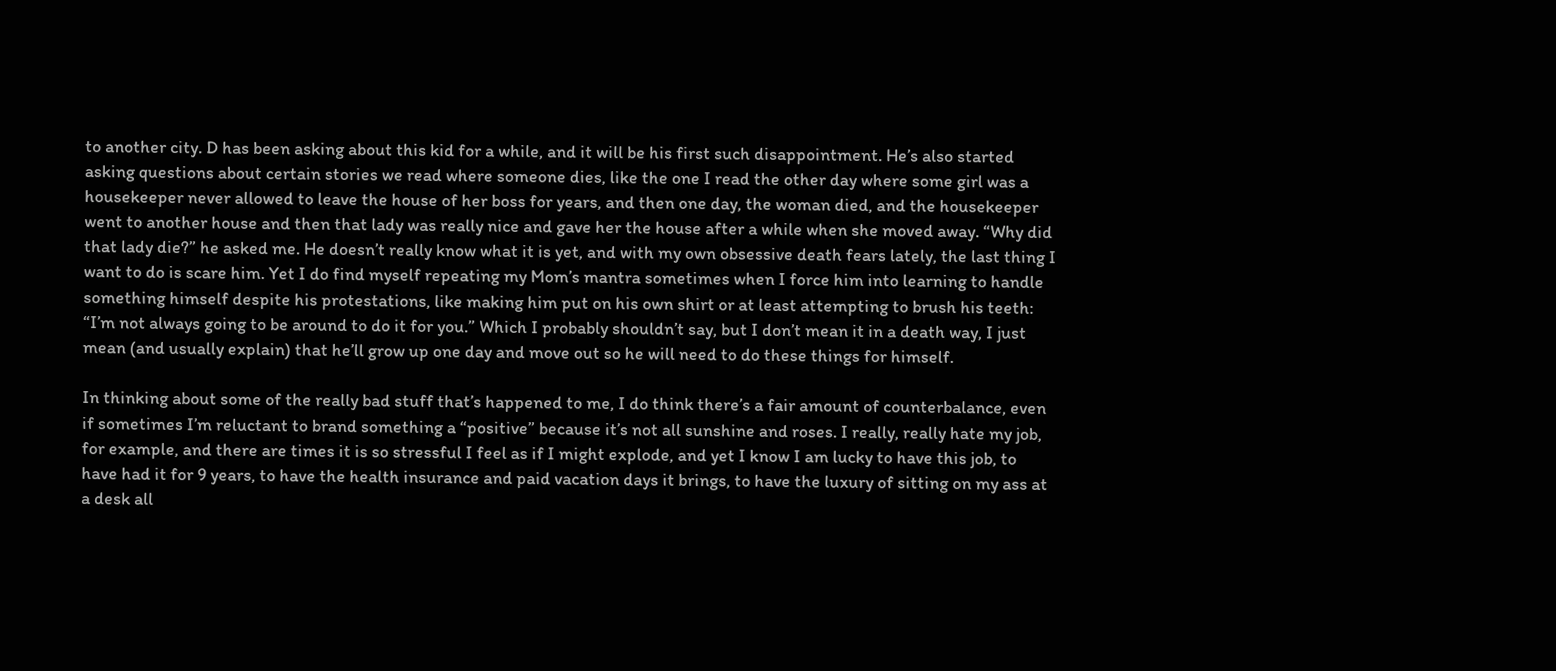to another city. D has been asking about this kid for a while, and it will be his first such disappointment. He’s also started asking questions about certain stories we read where someone dies, like the one I read the other day where some girl was a housekeeper never allowed to leave the house of her boss for years, and then one day, the woman died, and the housekeeper went to another house and then that lady was really nice and gave her the house after a while when she moved away. “Why did that lady die?” he asked me. He doesn’t really know what it is yet, and with my own obsessive death fears lately, the last thing I want to do is scare him. Yet I do find myself repeating my Mom’s mantra sometimes when I force him into learning to handle something himself despite his protestations, like making him put on his own shirt or at least attempting to brush his teeth: “I’m not always going to be around to do it for you.” Which I probably shouldn’t say, but I don’t mean it in a death way, I just mean (and usually explain) that he’ll grow up one day and move out so he will need to do these things for himself.

In thinking about some of the really bad stuff that’s happened to me, I do think there’s a fair amount of counterbalance, even if sometimes I’m reluctant to brand something a “positive” because it’s not all sunshine and roses. I really, really hate my job, for example, and there are times it is so stressful I feel as if I might explode, and yet I know I am lucky to have this job, to have had it for 9 years, to have the health insurance and paid vacation days it brings, to have the luxury of sitting on my ass at a desk all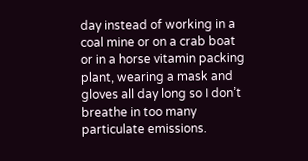day instead of working in a coal mine or on a crab boat or in a horse vitamin packing plant, wearing a mask and gloves all day long so I don’t breathe in too many particulate emissions.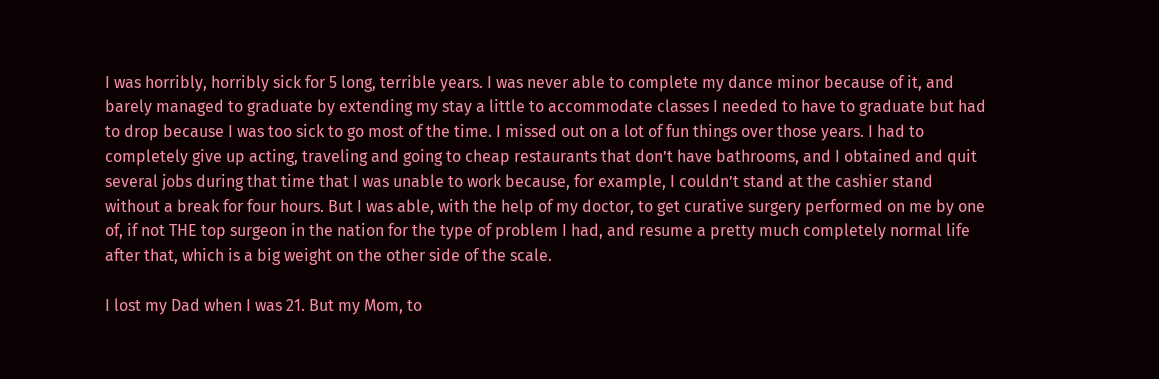I was horribly, horribly sick for 5 long, terrible years. I was never able to complete my dance minor because of it, and barely managed to graduate by extending my stay a little to accommodate classes I needed to have to graduate but had to drop because I was too sick to go most of the time. I missed out on a lot of fun things over those years. I had to completely give up acting, traveling and going to cheap restaurants that don’t have bathrooms, and I obtained and quit several jobs during that time that I was unable to work because, for example, I couldn’t stand at the cashier stand without a break for four hours. But I was able, with the help of my doctor, to get curative surgery performed on me by one of, if not THE top surgeon in the nation for the type of problem I had, and resume a pretty much completely normal life after that, which is a big weight on the other side of the scale.

I lost my Dad when I was 21. But my Mom, to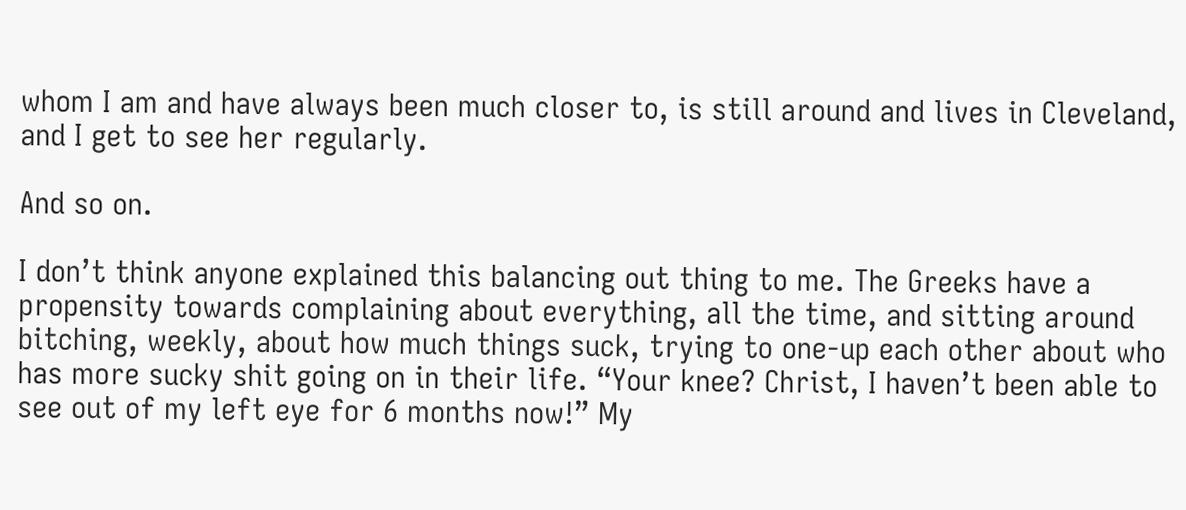whom I am and have always been much closer to, is still around and lives in Cleveland, and I get to see her regularly.

And so on.

I don’t think anyone explained this balancing out thing to me. The Greeks have a propensity towards complaining about everything, all the time, and sitting around bitching, weekly, about how much things suck, trying to one-up each other about who has more sucky shit going on in their life. “Your knee? Christ, I haven’t been able to see out of my left eye for 6 months now!” My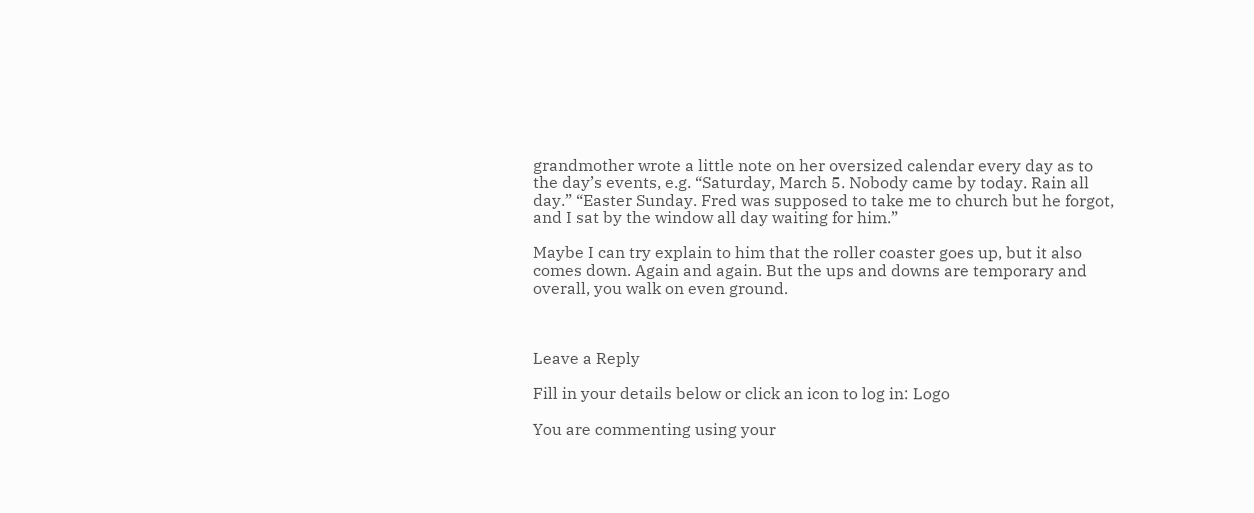grandmother wrote a little note on her oversized calendar every day as to the day’s events, e.g. “Saturday, March 5. Nobody came by today. Rain all day.” “Easter Sunday. Fred was supposed to take me to church but he forgot, and I sat by the window all day waiting for him.”

Maybe I can try explain to him that the roller coaster goes up, but it also comes down. Again and again. But the ups and downs are temporary and overall, you walk on even ground.



Leave a Reply

Fill in your details below or click an icon to log in: Logo

You are commenting using your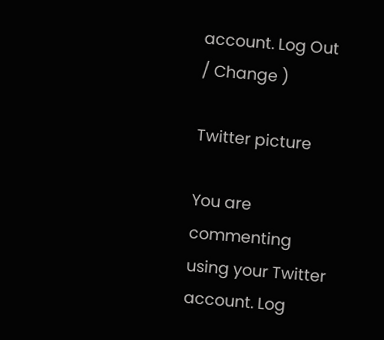account. Log Out / Change )

Twitter picture

You are commenting using your Twitter account. Log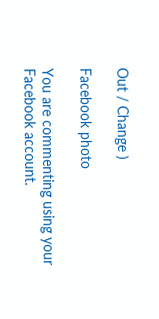Out / Change )

Facebook photo

You are commenting using your Facebook account.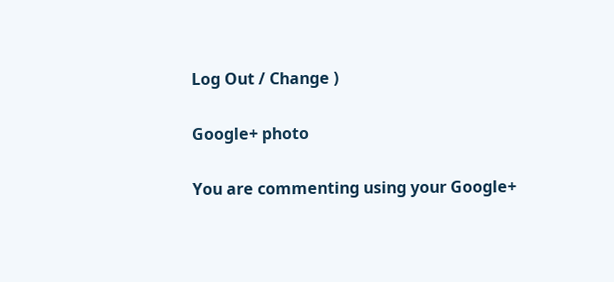Log Out / Change )

Google+ photo

You are commenting using your Google+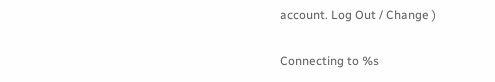account. Log Out / Change )

Connecting to %s